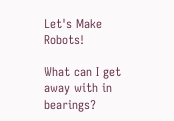Let's Make Robots!

What can I get away with in bearings?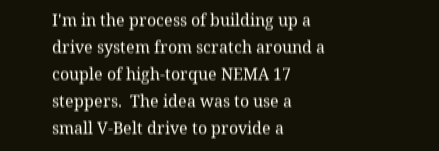I'm in the process of building up a drive system from scratch around a couple of high-torque NEMA 17 steppers.  The idea was to use a small V-Belt drive to provide a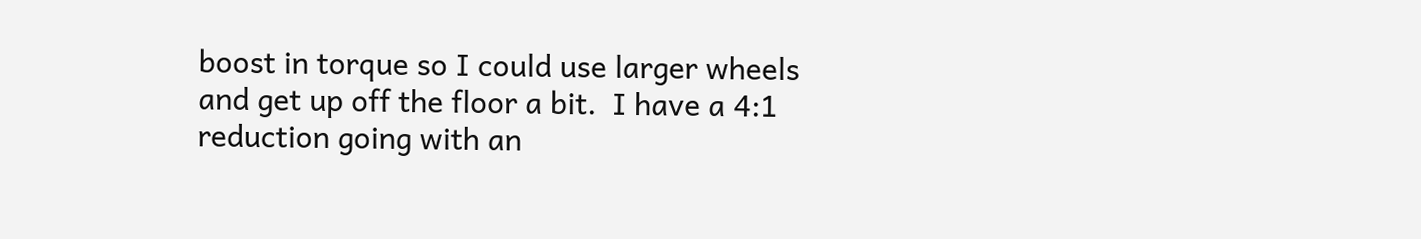boost in torque so I could use larger wheels and get up off the floor a bit.  I have a 4:1 reduction going with an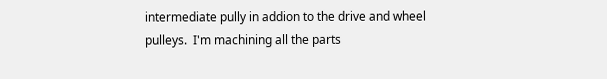intermediate pully in addion to the drive and wheel pulleys.  I'm machining all the parts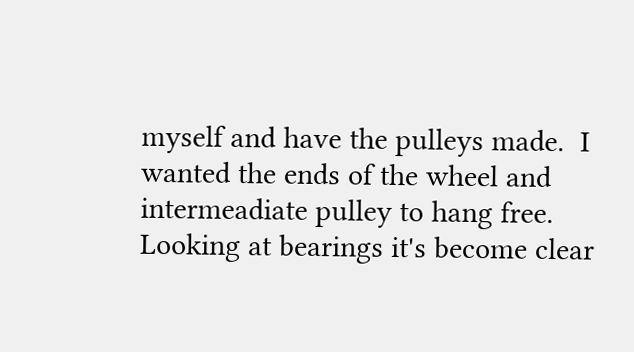myself and have the pulleys made.  I wanted the ends of the wheel and intermeadiate pulley to hang free.  Looking at bearings it's become clear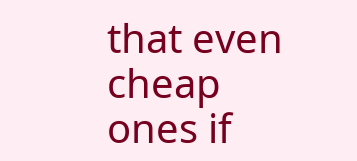that even cheap ones if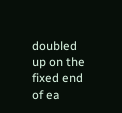doubled up on the fixed end of ea